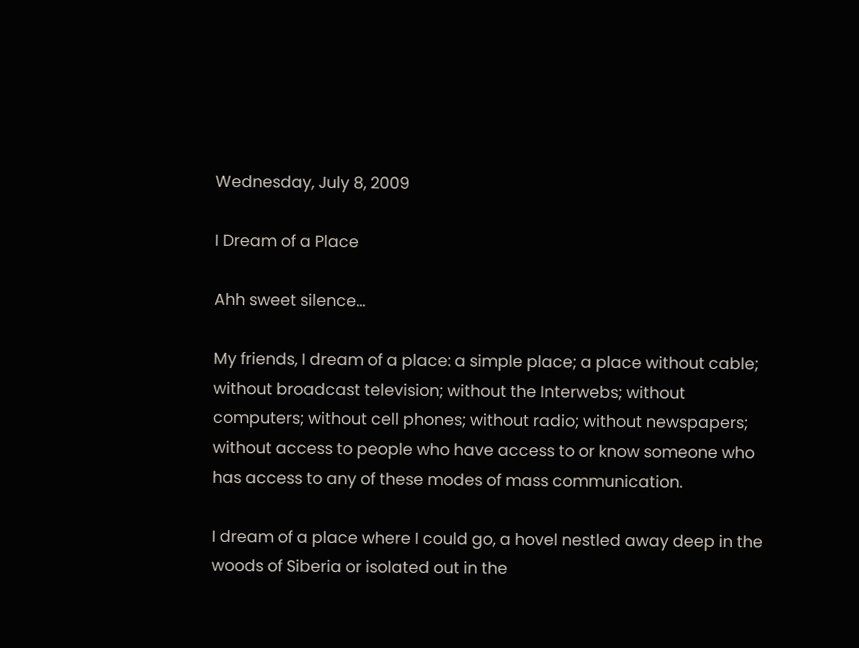Wednesday, July 8, 2009

I Dream of a Place

Ahh sweet silence...

My friends, I dream of a place: a simple place; a place without cable; without broadcast television; without the Interwebs; without computers; without cell phones; without radio; without newspapers; without access to people who have access to or know someone who has access to any of these modes of mass communication.

I dream of a place where I could go, a hovel nestled away deep in the woods of Siberia or isolated out in the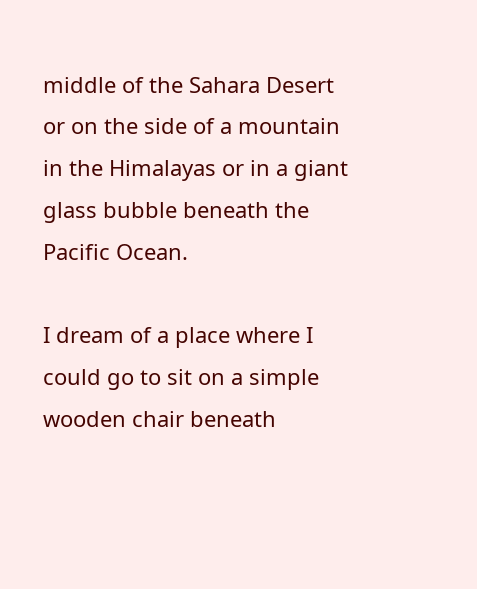middle of the Sahara Desert or on the side of a mountain in the Himalayas or in a giant glass bubble beneath the Pacific Ocean.

I dream of a place where I could go to sit on a simple wooden chair beneath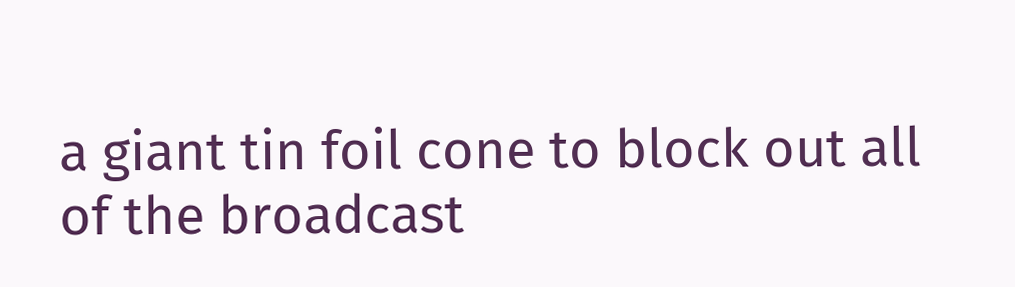a giant tin foil cone to block out all of the broadcast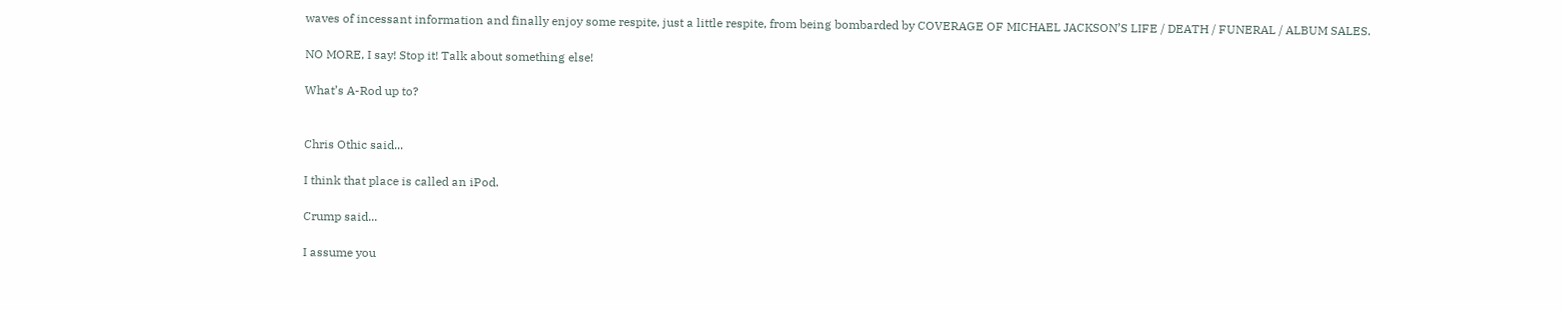waves of incessant information and finally enjoy some respite, just a little respite, from being bombarded by COVERAGE OF MICHAEL JACKSON’S LIFE / DEATH / FUNERAL / ALBUM SALES.

NO MORE, I say! Stop it! Talk about something else!

What’s A-Rod up to?


Chris Othic said...

I think that place is called an iPod.

Crump said...

I assume you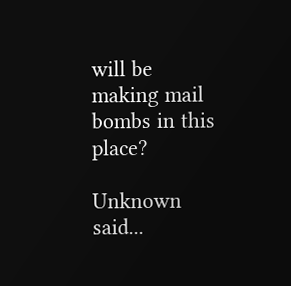will be making mail bombs in this place?

Unknown said...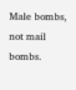Male bombs, not mail bombs.